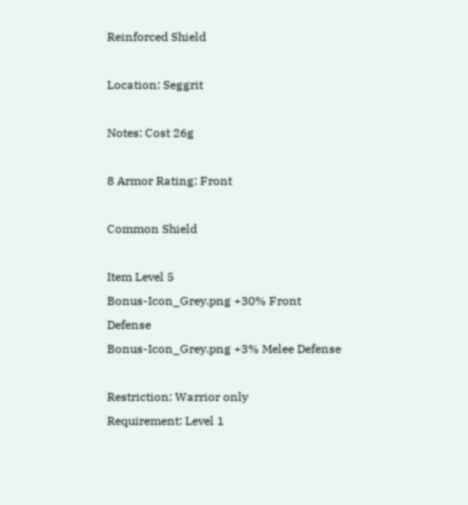Reinforced Shield

Location: Seggrit

Notes: Cost 26g

8 Armor Rating: Front

Common Shield

Item Level 5
Bonus-Icon_Grey.png +30% Front Defense
Bonus-Icon_Grey.png +3% Melee Defense

Restriction: Warrior only
Requirement: Level 1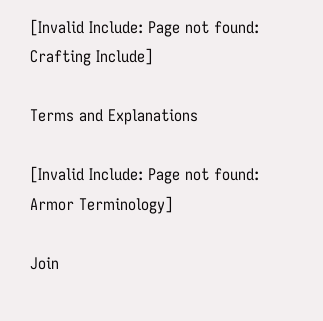[Invalid Include: Page not found: Crafting Include]

Terms and Explanations

[Invalid Include: Page not found: Armor Terminology]

Join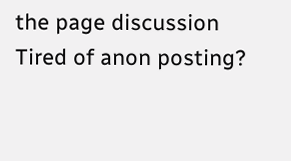the page discussion Tired of anon posting?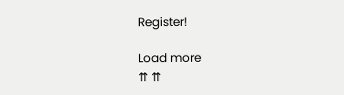Register!

Load more
⇈ ⇈